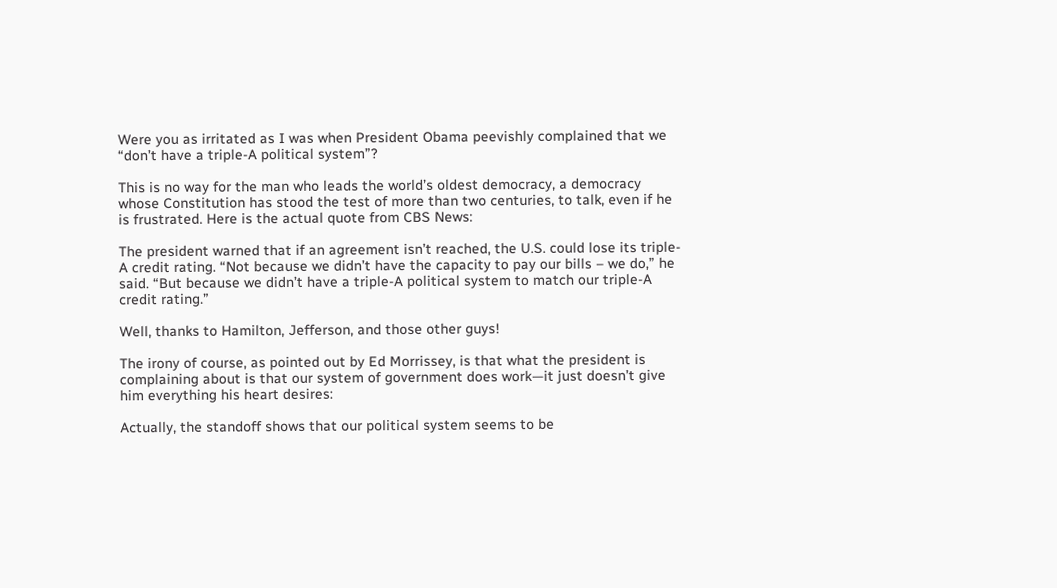Were you as irritated as I was when President Obama peevishly complained that we “don’t have a triple-A political system”?

This is no way for the man who leads the world’s oldest democracy, a democracy whose Constitution has stood the test of more than two centuries, to talk, even if he is frustrated. Here is the actual quote from CBS News:

The president warned that if an agreement isn’t reached, the U.S. could lose its triple-A credit rating. “Not because we didn’t have the capacity to pay our bills – we do,” he said. “But because we didn’t have a triple-A political system to match our triple-A credit rating.”

Well, thanks to Hamilton, Jefferson, and those other guys!

The irony of course, as pointed out by Ed Morrissey, is that what the president is complaining about is that our system of government does work—it just doesn’t give him everything his heart desires:

Actually, the standoff shows that our political system seems to be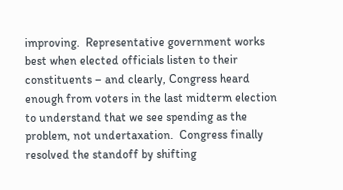improving.  Representative government works best when elected officials listen to their constituents – and clearly, Congress heard enough from voters in the last midterm election to understand that we see spending as the problem, not undertaxation.  Congress finally resolved the standoff by shifting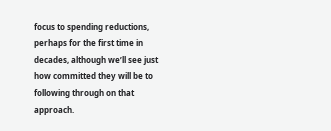focus to spending reductions, perhaps for the first time in decades, although we’ll see just how committed they will be to following through on that approach.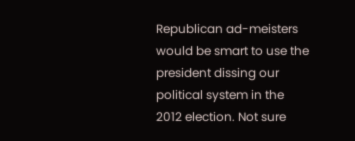Republican ad-meisters would be smart to use the president dissing our political system in the 2012 election. Not sure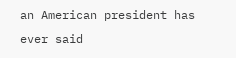an American president has ever said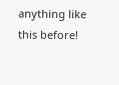anything like this before!